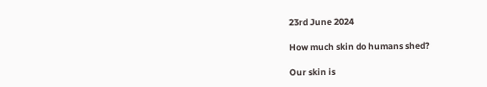23rd June 2024

How much skin do humans shed?

Our skin is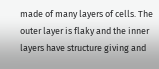made of many layers of cells. The outer layer is flaky and the inner layers have structure giving and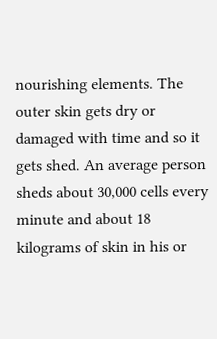nourishing elements. The outer skin gets dry or damaged with time and so it gets shed. An average person sheds about 30,000 cells every minute and about 18 kilograms of skin in his or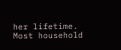her lifetime. Most household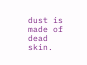dust is made of dead skin.